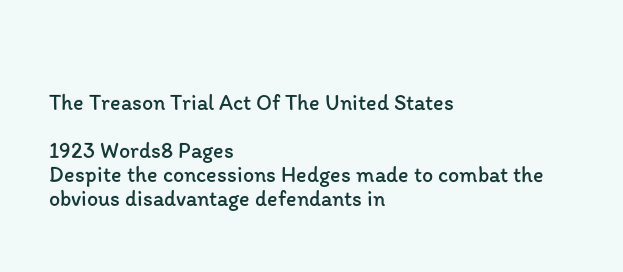The Treason Trial Act Of The United States

1923 Words8 Pages
Despite the concessions Hedges made to combat the obvious disadvantage defendants in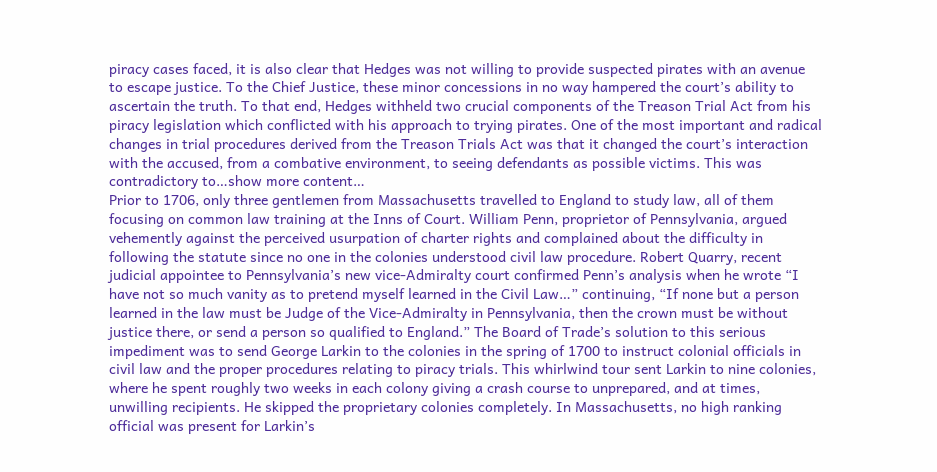piracy cases faced, it is also clear that Hedges was not willing to provide suspected pirates with an avenue to escape justice. To the Chief Justice, these minor concessions in no way hampered the court’s ability to ascertain the truth. To that end, Hedges withheld two crucial components of the Treason Trial Act from his piracy legislation which conflicted with his approach to trying pirates. One of the most important and radical changes in trial procedures derived from the Treason Trials Act was that it changed the court’s interaction with the accused, from a combative environment, to seeing defendants as possible victims. This was contradictory to…show more content…
Prior to 1706, only three gentlemen from Massachusetts travelled to England to study law, all of them focusing on common law training at the Inns of Court. William Penn, proprietor of Pennsylvania, argued vehemently against the perceived usurpation of charter rights and complained about the difficulty in following the statute since no one in the colonies understood civil law procedure. Robert Quarry, recent judicial appointee to Pennsylvania’s new vice-Admiralty court confirmed Penn’s analysis when he wrote “I have not so much vanity as to pretend myself learned in the Civil Law…” continuing, “If none but a person learned in the law must be Judge of the Vice-Admiralty in Pennsylvania, then the crown must be without justice there, or send a person so qualified to England.” The Board of Trade’s solution to this serious impediment was to send George Larkin to the colonies in the spring of 1700 to instruct colonial officials in civil law and the proper procedures relating to piracy trials. This whirlwind tour sent Larkin to nine colonies, where he spent roughly two weeks in each colony giving a crash course to unprepared, and at times, unwilling recipients. He skipped the proprietary colonies completely. In Massachusetts, no high ranking official was present for Larkin’s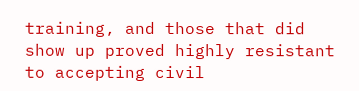training, and those that did show up proved highly resistant to accepting civil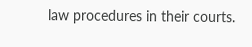law procedures in their courts.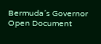Bermuda’s Governor
Open Document